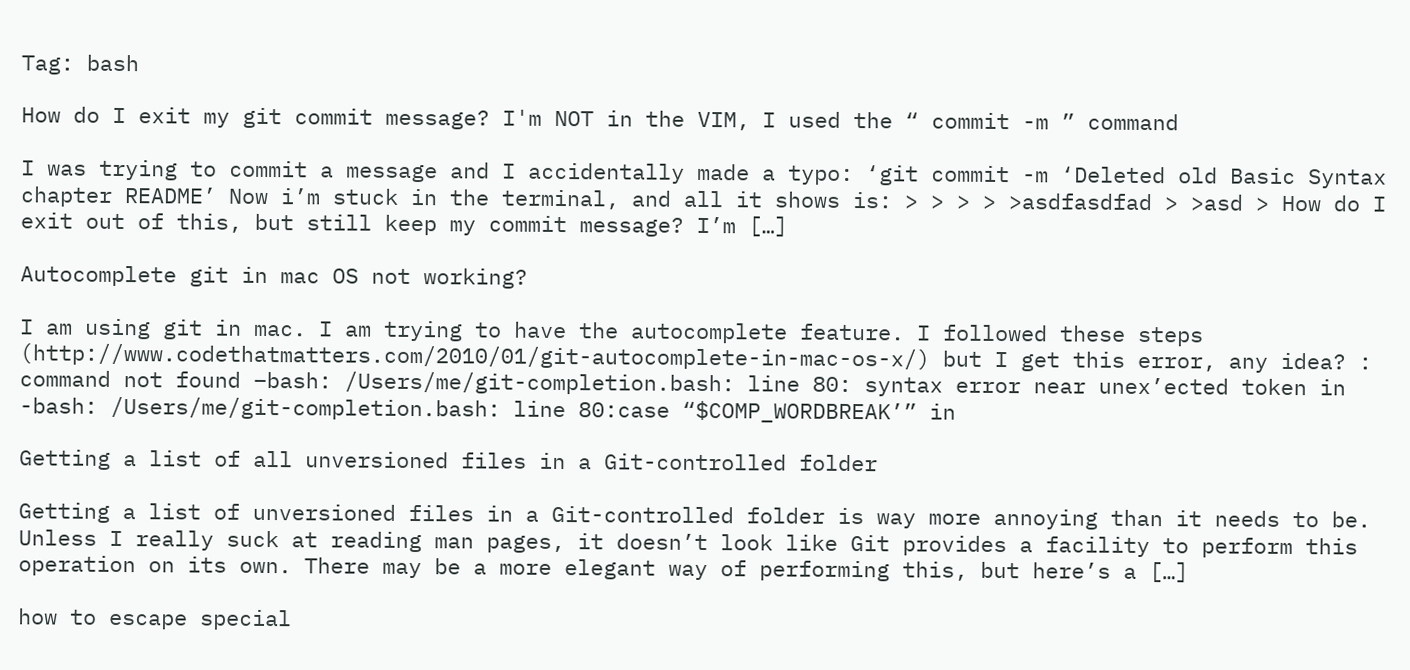Tag: bash

How do I exit my git commit message? I'm NOT in the VIM, I used the “ commit -m ” command

I was trying to commit a message and I accidentally made a typo: ‘git commit -m ‘Deleted old Basic Syntax chapter README’ Now i’m stuck in the terminal, and all it shows is: > > > > >asdfasdfad > >asd > How do I exit out of this, but still keep my commit message? I’m […]

Autocomplete git in mac OS not working?

I am using git in mac. I am trying to have the autocomplete feature. I followed these steps (http://www.codethatmatters.com/2010/01/git-autocomplete-in-mac-os-x/) but I get this error, any idea? : command not found –bash: /Users/me/git-completion.bash: line 80: syntax error near unex’ected token in -bash: /Users/me/git-completion.bash: line 80:case “$COMP_WORDBREAK’” in

Getting a list of all unversioned files in a Git-controlled folder

Getting a list of unversioned files in a Git-controlled folder is way more annoying than it needs to be. Unless I really suck at reading man pages, it doesn’t look like Git provides a facility to perform this operation on its own. There may be a more elegant way of performing this, but here’s a […]

how to escape special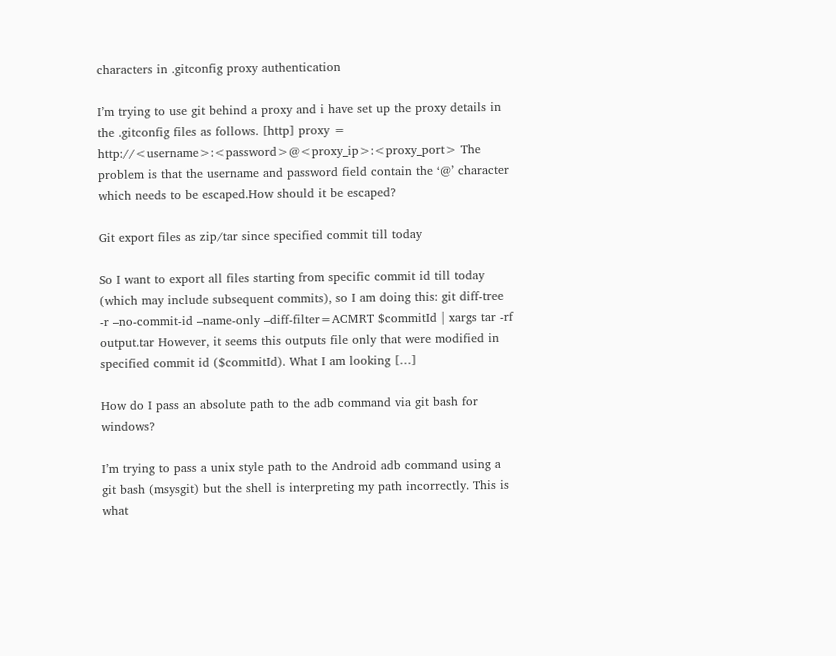characters in .gitconfig proxy authentication

I’m trying to use git behind a proxy and i have set up the proxy details in the .gitconfig files as follows. [http] proxy = http://<username>:<password>@<proxy_ip>:<proxy_port> The problem is that the username and password field contain the ‘@’ character which needs to be escaped.How should it be escaped?

Git export files as zip/tar since specified commit till today

So I want to export all files starting from specific commit id till today (which may include subsequent commits), so I am doing this: git diff-tree -r –no-commit-id –name-only –diff-filter=ACMRT $commitId | xargs tar -rf output.tar However, it seems this outputs file only that were modified in specified commit id ($commitId). What I am looking […]

How do I pass an absolute path to the adb command via git bash for windows?

I’m trying to pass a unix style path to the Android adb command using a git bash (msysgit) but the shell is interpreting my path incorrectly. This is what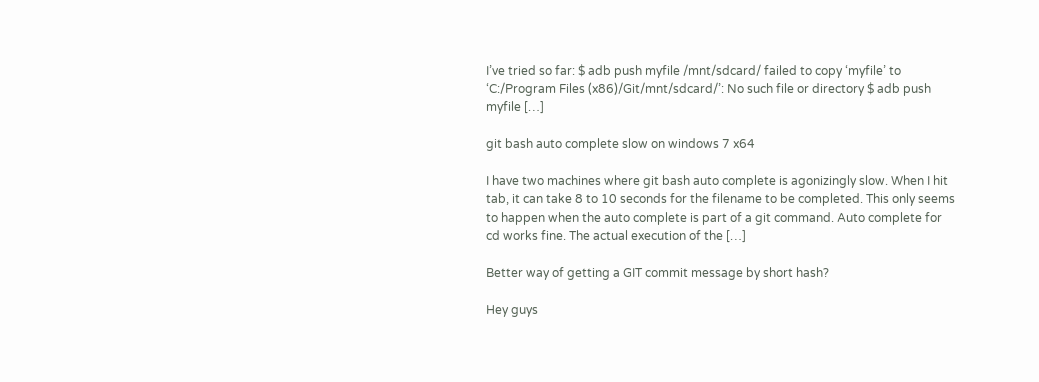I’ve tried so far: $ adb push myfile /mnt/sdcard/ failed to copy ‘myfile’ to ‘C:/Program Files (x86)/Git/mnt/sdcard/’: No such file or directory $ adb push myfile […]

git bash auto complete slow on windows 7 x64

I have two machines where git bash auto complete is agonizingly slow. When I hit tab, it can take 8 to 10 seconds for the filename to be completed. This only seems to happen when the auto complete is part of a git command. Auto complete for cd works fine. The actual execution of the […]

Better way of getting a GIT commit message by short hash?

Hey guys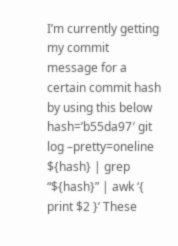I’m currently getting my commit message for a certain commit hash by using this below hash=’b55da97′ git log –pretty=oneline ${hash} | grep “${hash}” | awk ‘{ print $2 }’ These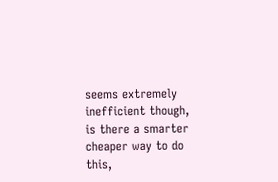seems extremely inefficient though, is there a smarter cheaper way to do this,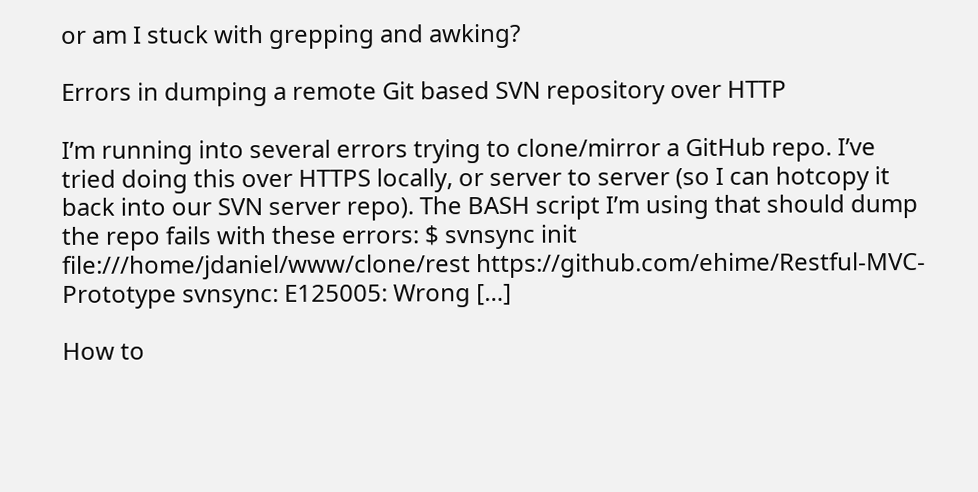or am I stuck with grepping and awking?

Errors in dumping a remote Git based SVN repository over HTTP

I’m running into several errors trying to clone/mirror a GitHub repo. I’ve tried doing this over HTTPS locally, or server to server (so I can hotcopy it back into our SVN server repo). The BASH script I’m using that should dump the repo fails with these errors: $ svnsync init file:///home/jdaniel/www/clone/rest https://github.com/ehime/Restful-MVC-Prototype svnsync: E125005: Wrong […]

How to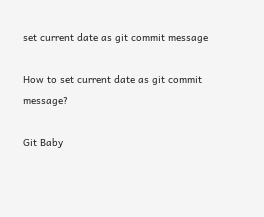set current date as git commit message

How to set current date as git commit message?

Git Baby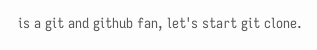is a git and github fan, let's start git clone.